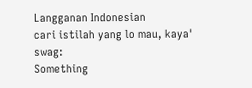Langganan Indonesian
cari istilah yang lo mau, kaya' swag:
Something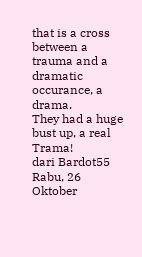that is a cross between a trauma and a dramatic occurance, a drama.
They had a huge bust up, a real Trama!
dari Bardot55 Rabu, 26 Oktober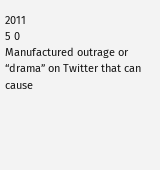2011
5 0
Manufactured outrage or “drama” on Twitter that can cause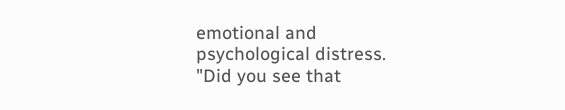emotional and psychological distress.
"Did you see that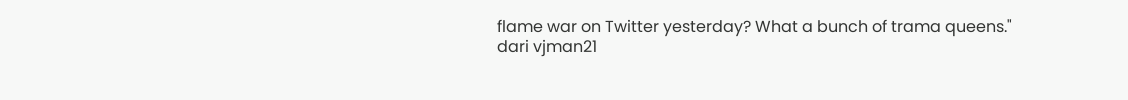flame war on Twitter yesterday? What a bunch of trama queens."
dari vjman21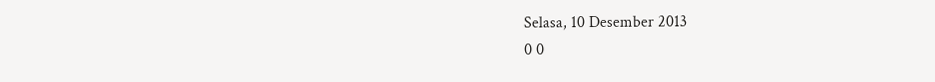Selasa, 10 Desember 2013
0 0